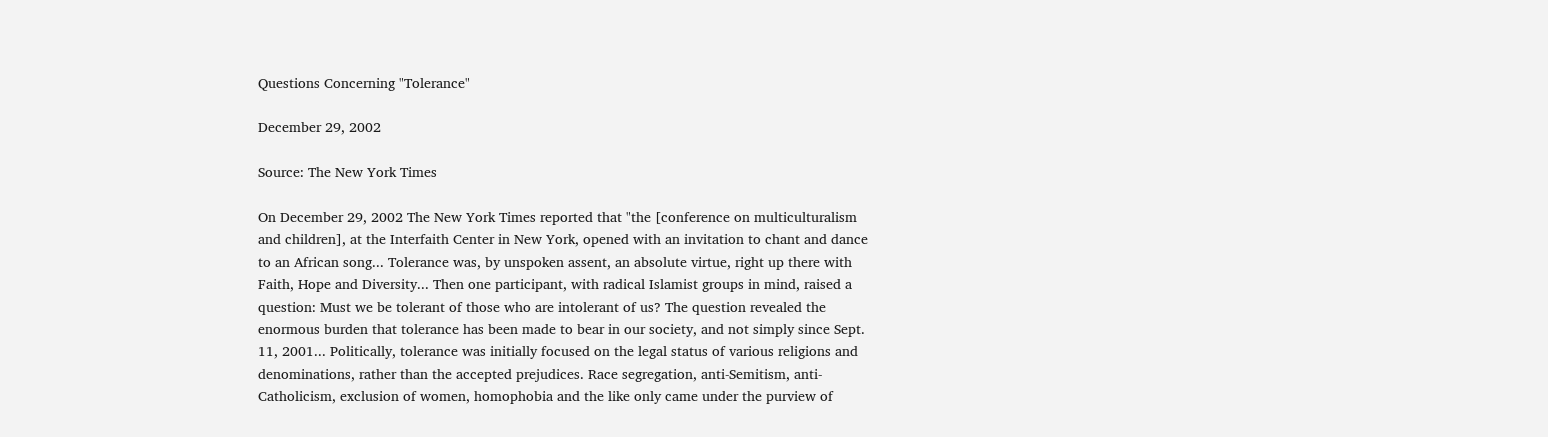Questions Concerning "Tolerance"

December 29, 2002

Source: The New York Times

On December 29, 2002 The New York Times reported that "the [conference on multiculturalism and children], at the Interfaith Center in New York, opened with an invitation to chant and dance to an African song... Tolerance was, by unspoken assent, an absolute virtue, right up there with Faith, Hope and Diversity... Then one participant, with radical Islamist groups in mind, raised a question: Must we be tolerant of those who are intolerant of us? The question revealed the enormous burden that tolerance has been made to bear in our society, and not simply since Sept. 11, 2001... Politically, tolerance was initially focused on the legal status of various religions and denominations, rather than the accepted prejudices. Race segregation, anti-Semitism, anti-Catholicism, exclusion of women, homophobia and the like only came under the purview of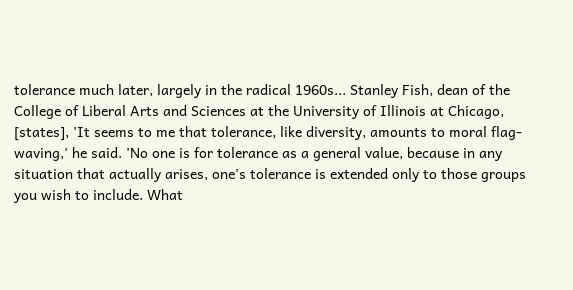tolerance much later, largely in the radical 1960s... Stanley Fish, dean of the College of Liberal Arts and Sciences at the University of Illinois at Chicago, [states], 'It seems to me that tolerance, like diversity, amounts to moral flag-waving,' he said. 'No one is for tolerance as a general value, because in any situation that actually arises, one's tolerance is extended only to those groups you wish to include. What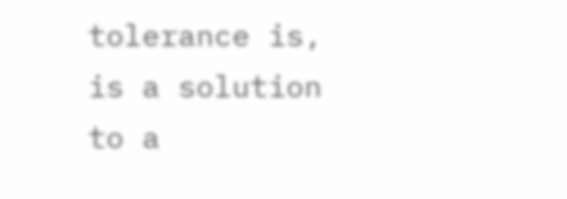tolerance is, is a solution to a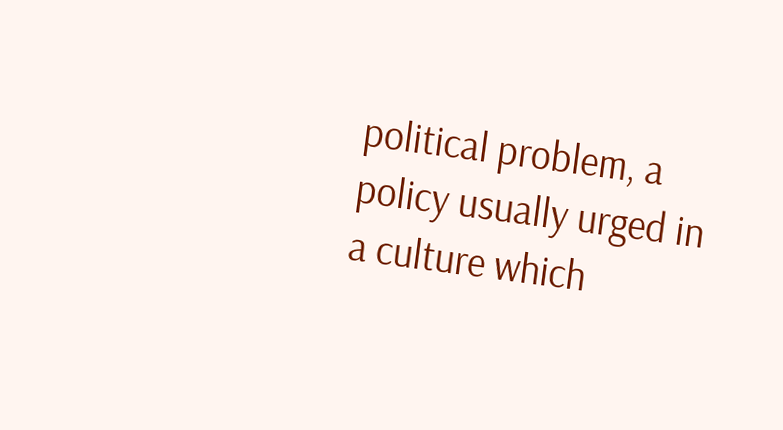political problem, a policy usually urged in a culture which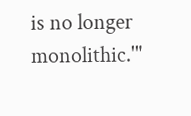is no longer monolithic.'"